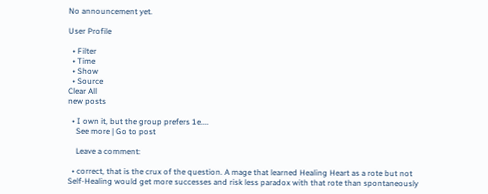No announcement yet.

User Profile

  • Filter
  • Time
  • Show
  • Source
Clear All
new posts

  • I own it, but the group prefers 1e....
    See more | Go to post

    Leave a comment:

  • correct, that is the crux of the question. A mage that learned Healing Heart as a rote but not Self-Healing would get more successes and risk less paradox with that rote than spontaneously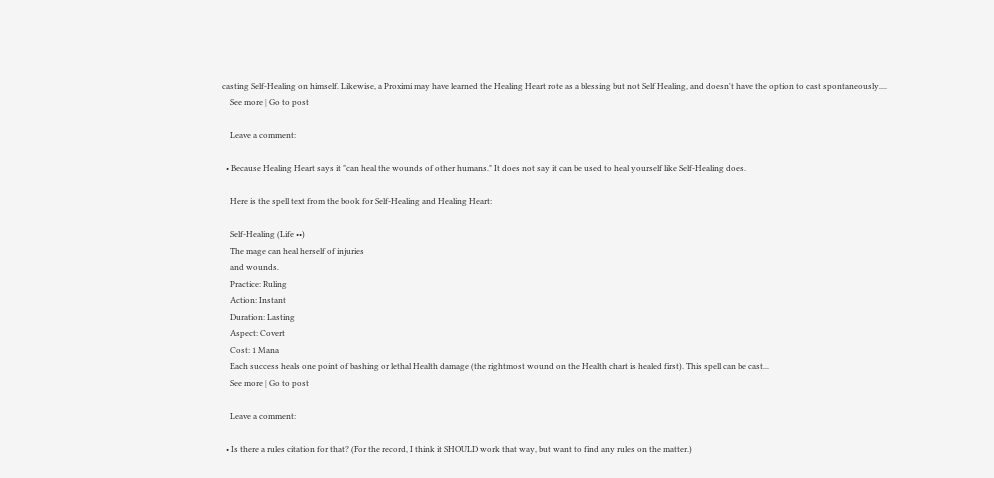casting Self-Healing on himself. Likewise, a Proximi may have learned the Healing Heart rote as a blessing but not Self Healing, and doesn't have the option to cast spontaneously....
    See more | Go to post

    Leave a comment:

  • Because Healing Heart says it "can heal the wounds of other humans." It does not say it can be used to heal yourself like Self-Healing does.

    Here is the spell text from the book for Self-Healing and Healing Heart:

    Self-Healing (Life ••)
    The mage can heal herself of injuries
    and wounds.
    Practice: Ruling
    Action: Instant
    Duration: Lasting
    Aspect: Covert
    Cost: 1 Mana
    Each success heals one point of bashing or lethal Health damage (the rightmost wound on the Health chart is healed first). This spell can be cast...
    See more | Go to post

    Leave a comment:

  • Is there a rules citation for that? (For the record, I think it SHOULD work that way, but want to find any rules on the matter.)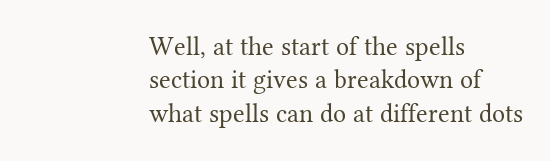Well, at the start of the spells section it gives a breakdown of what spells can do at different dots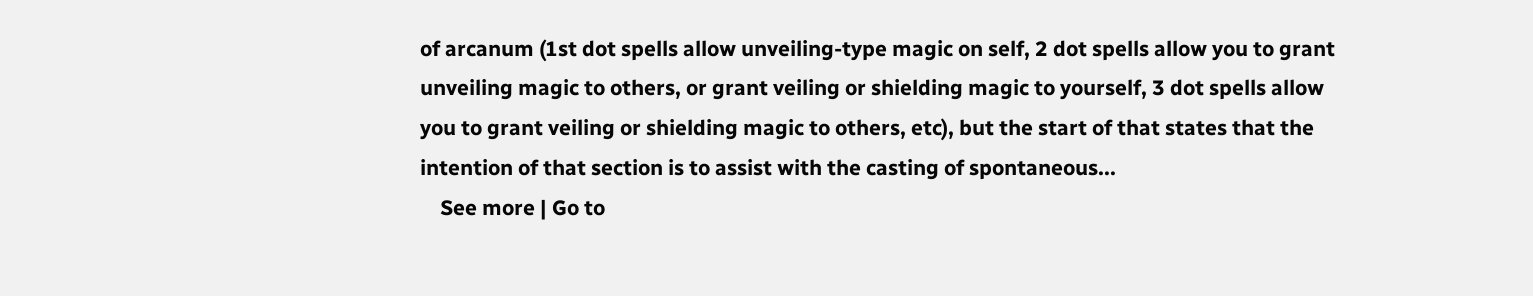of arcanum (1st dot spells allow unveiling-type magic on self, 2 dot spells allow you to grant unveiling magic to others, or grant veiling or shielding magic to yourself, 3 dot spells allow you to grant veiling or shielding magic to others, etc), but the start of that states that the intention of that section is to assist with the casting of spontaneous...
    See more | Go to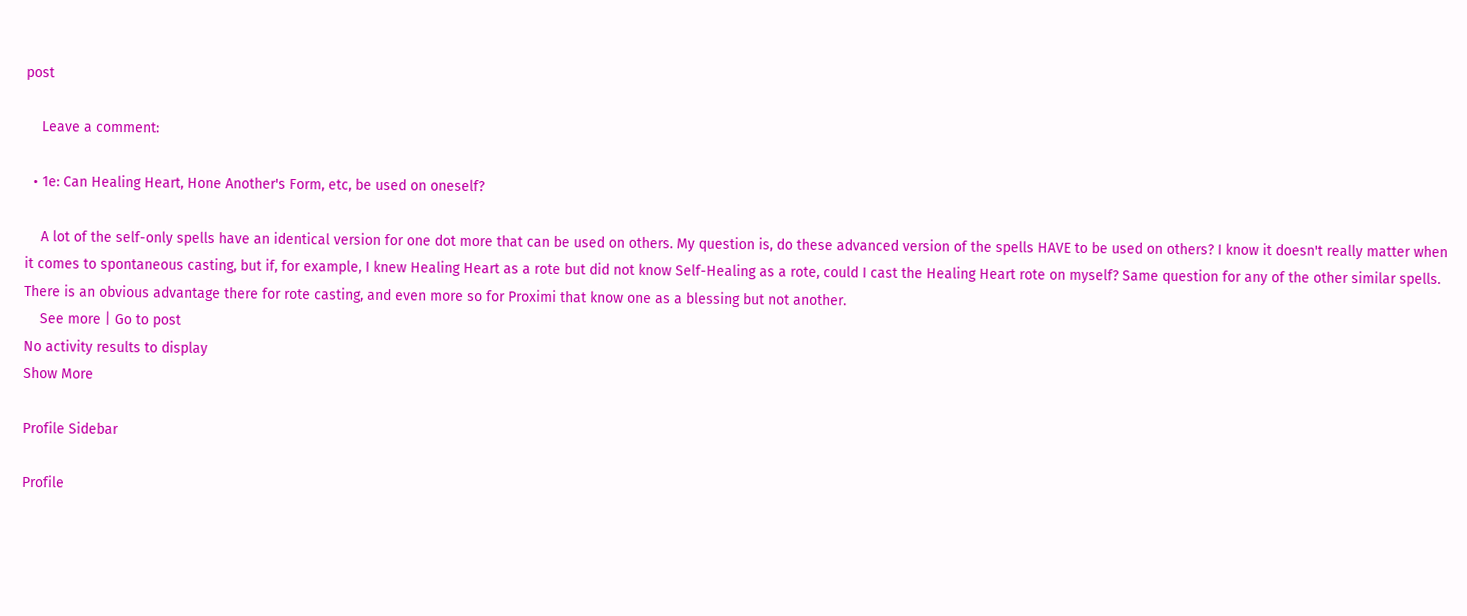post

    Leave a comment:

  • 1e: Can Healing Heart, Hone Another's Form, etc, be used on oneself?

    A lot of the self-only spells have an identical version for one dot more that can be used on others. My question is, do these advanced version of the spells HAVE to be used on others? I know it doesn't really matter when it comes to spontaneous casting, but if, for example, I knew Healing Heart as a rote but did not know Self-Healing as a rote, could I cast the Healing Heart rote on myself? Same question for any of the other similar spells. There is an obvious advantage there for rote casting, and even more so for Proximi that know one as a blessing but not another.
    See more | Go to post
No activity results to display
Show More

Profile Sidebar

Profile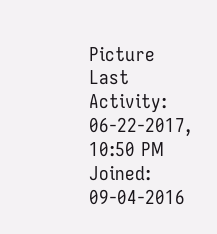Picture
Last Activity: 06-22-2017, 10:50 PM
Joined: 09-04-2016